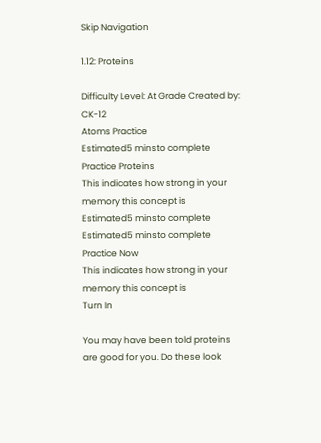Skip Navigation

1.12: Proteins

Difficulty Level: At Grade Created by: CK-12
Atoms Practice
Estimated5 minsto complete
Practice Proteins
This indicates how strong in your memory this concept is
Estimated5 minsto complete
Estimated5 minsto complete
Practice Now
This indicates how strong in your memory this concept is
Turn In

You may have been told proteins are good for you. Do these look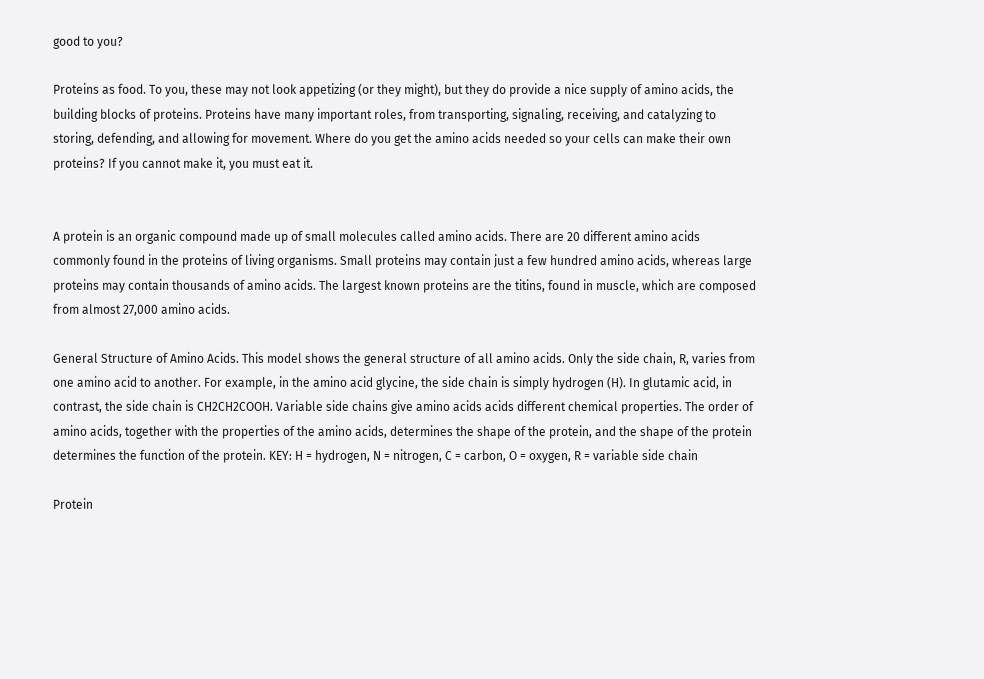good to you?

Proteins as food. To you, these may not look appetizing (or they might), but they do provide a nice supply of amino acids, the building blocks of proteins. Proteins have many important roles, from transporting, signaling, receiving, and catalyzing to storing, defending, and allowing for movement. Where do you get the amino acids needed so your cells can make their own proteins? If you cannot make it, you must eat it.


A protein is an organic compound made up of small molecules called amino acids. There are 20 different amino acids commonly found in the proteins of living organisms. Small proteins may contain just a few hundred amino acids, whereas large proteins may contain thousands of amino acids. The largest known proteins are the titins, found in muscle, which are composed from almost 27,000 amino acids.

General Structure of Amino Acids. This model shows the general structure of all amino acids. Only the side chain, R, varies from one amino acid to another. For example, in the amino acid glycine, the side chain is simply hydrogen (H). In glutamic acid, in contrast, the side chain is CH2CH2COOH. Variable side chains give amino acids acids different chemical properties. The order of amino acids, together with the properties of the amino acids, determines the shape of the protein, and the shape of the protein determines the function of the protein. KEY: H = hydrogen, N = nitrogen, C = carbon, O = oxygen, R = variable side chain

Protein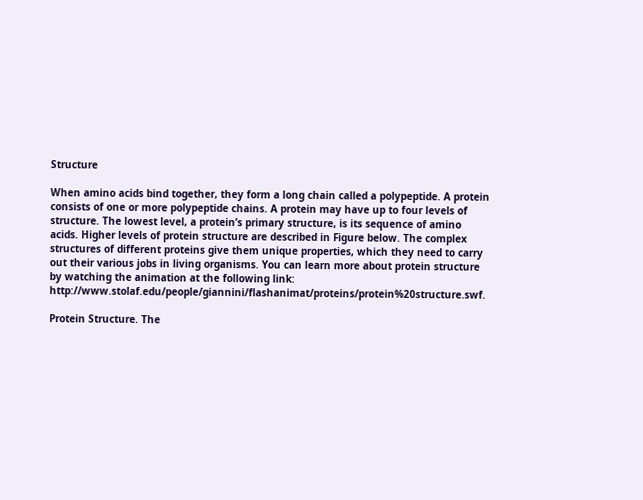Structure

When amino acids bind together, they form a long chain called a polypeptide. A protein consists of one or more polypeptide chains. A protein may have up to four levels of structure. The lowest level, a protein’s primary structure, is its sequence of amino acids. Higher levels of protein structure are described in Figure below. The complex structures of different proteins give them unique properties, which they need to carry out their various jobs in living organisms. You can learn more about protein structure by watching the animation at the following link: http://www.stolaf.edu/people/giannini/flashanimat/proteins/protein%20structure.swf.

Protein Structure. The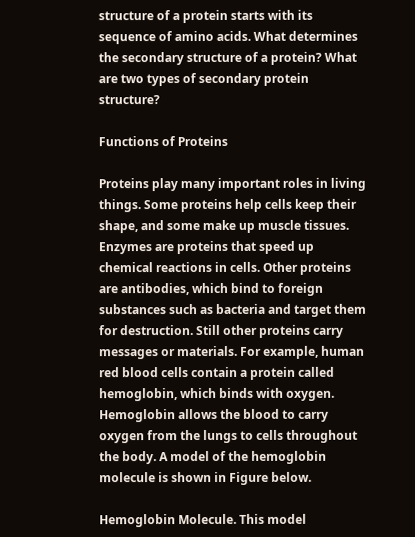structure of a protein starts with its sequence of amino acids. What determines the secondary structure of a protein? What are two types of secondary protein structure?

Functions of Proteins

Proteins play many important roles in living things. Some proteins help cells keep their shape, and some make up muscle tissues. Enzymes are proteins that speed up chemical reactions in cells. Other proteins are antibodies, which bind to foreign substances such as bacteria and target them for destruction. Still other proteins carry messages or materials. For example, human red blood cells contain a protein called hemoglobin, which binds with oxygen. Hemoglobin allows the blood to carry oxygen from the lungs to cells throughout the body. A model of the hemoglobin molecule is shown in Figure below.

Hemoglobin Molecule. This model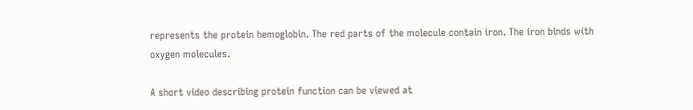represents the protein hemoglobin. The red parts of the molecule contain iron. The iron binds with oxygen molecules.

A short video describing protein function can be viewed at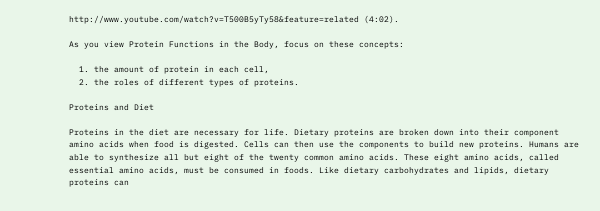http://www.youtube.com/watch?v=T500B5yTy58&feature=related (4:02).

As you view Protein Functions in the Body, focus on these concepts:

  1. the amount of protein in each cell,
  2. the roles of different types of proteins.

Proteins and Diet

Proteins in the diet are necessary for life. Dietary proteins are broken down into their component amino acids when food is digested. Cells can then use the components to build new proteins. Humans are able to synthesize all but eight of the twenty common amino acids. These eight amino acids, called essential amino acids, must be consumed in foods. Like dietary carbohydrates and lipids, dietary proteins can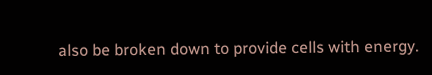also be broken down to provide cells with energy.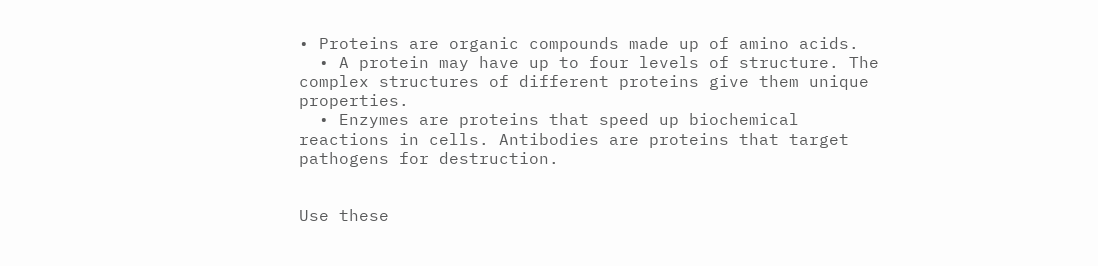• Proteins are organic compounds made up of amino acids.
  • A protein may have up to four levels of structure. The complex structures of different proteins give them unique properties.
  • Enzymes are proteins that speed up biochemical reactions in cells. Antibodies are proteins that target pathogens for destruction.


Use these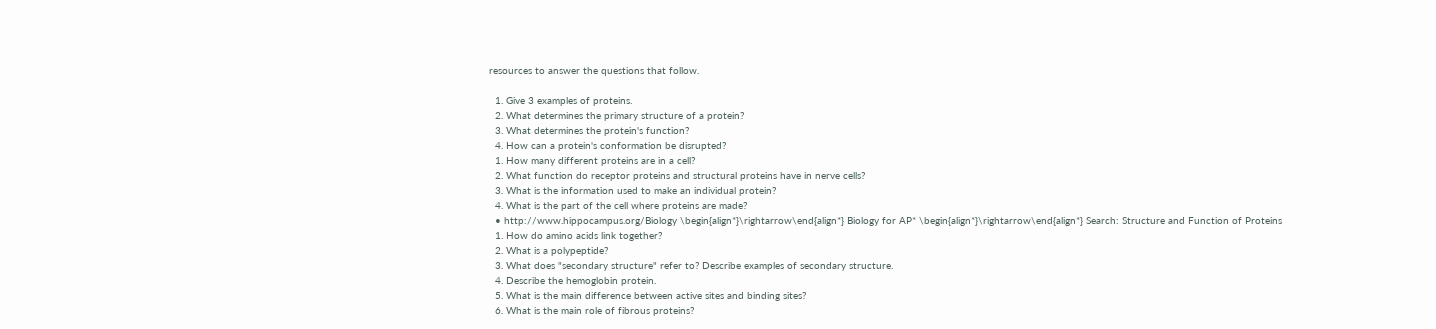resources to answer the questions that follow.

  1. Give 3 examples of proteins.
  2. What determines the primary structure of a protein?
  3. What determines the protein's function?
  4. How can a protein's conformation be disrupted?
  1. How many different proteins are in a cell?
  2. What function do receptor proteins and structural proteins have in nerve cells?
  3. What is the information used to make an individual protein?
  4. What is the part of the cell where proteins are made?
  • http://www.hippocampus.org/Biology \begin{align*}\rightarrow\end{align*} Biology for AP* \begin{align*}\rightarrow\end{align*} Search: Structure and Function of Proteins
  1. How do amino acids link together?
  2. What is a polypeptide?
  3. What does "secondary structure" refer to? Describe examples of secondary structure.
  4. Describe the hemoglobin protein.
  5. What is the main difference between active sites and binding sites?
  6. What is the main role of fibrous proteins?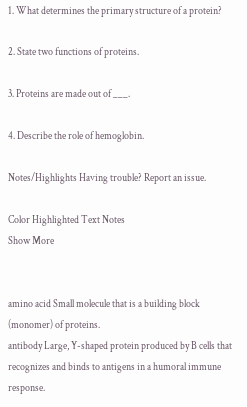1. What determines the primary structure of a protein?

2. State two functions of proteins.

3. Proteins are made out of ___.

4. Describe the role of hemoglobin.

Notes/Highlights Having trouble? Report an issue.

Color Highlighted Text Notes
Show More


amino acid Small molecule that is a building block (monomer) of proteins.
antibody Large, Y-shaped protein produced by B cells that recognizes and binds to antigens in a humoral immune response.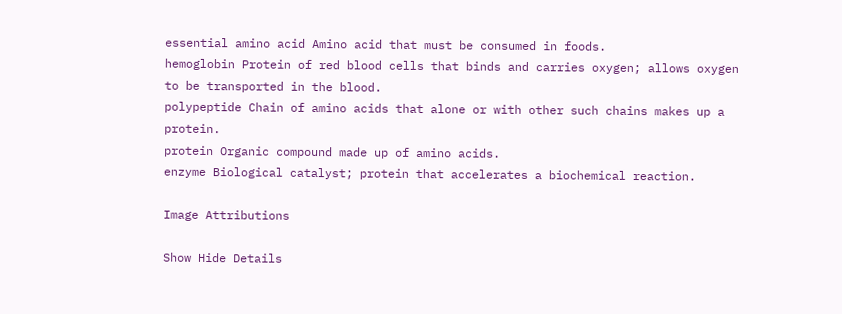essential amino acid Amino acid that must be consumed in foods.
hemoglobin Protein of red blood cells that binds and carries oxygen; allows oxygen to be transported in the blood.
polypeptide Chain of amino acids that alone or with other such chains makes up a protein.
protein Organic compound made up of amino acids.
enzyme Biological catalyst; protein that accelerates a biochemical reaction.

Image Attributions

Show Hide Details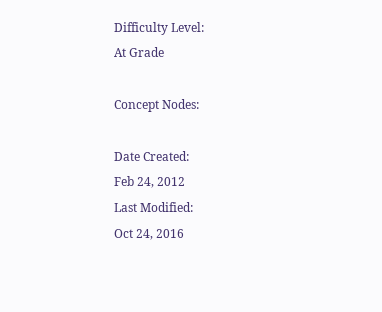Difficulty Level:
At Grade

Concept Nodes:

Date Created:
Feb 24, 2012
Last Modified:
Oct 24, 2016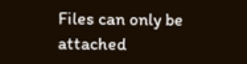Files can only be attached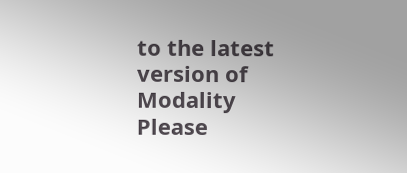to the latest version of Modality
Please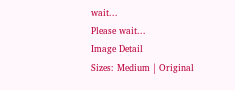wait...
Please wait...
Image Detail
Sizes: Medium | Original